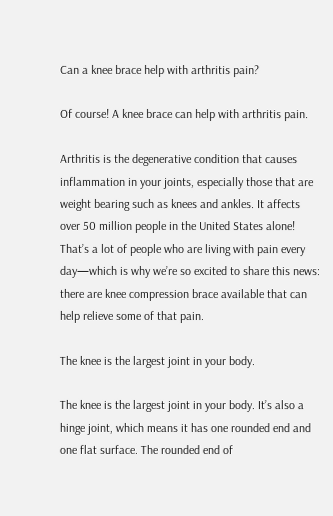Can a knee brace help with arthritis pain?

Of course! A knee brace can help with arthritis pain.

Arthritis is the degenerative condition that causes inflammation in your joints, especially those that are weight bearing such as knees and ankles. It affects over 50 million people in the United States alone! That’s a lot of people who are living with pain every day—which is why we’re so excited to share this news: there are knee compression brace available that can help relieve some of that pain.

The knee is the largest joint in your body.

The knee is the largest joint in your body. It’s also a hinge joint, which means it has one rounded end and one flat surface. The rounded end of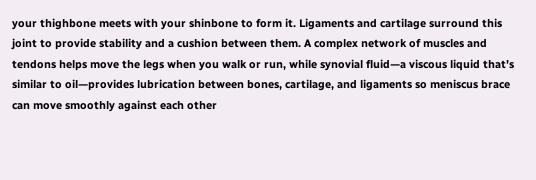your thighbone meets with your shinbone to form it. Ligaments and cartilage surround this joint to provide stability and a cushion between them. A complex network of muscles and tendons helps move the legs when you walk or run, while synovial fluid—a viscous liquid that’s similar to oil—provides lubrication between bones, cartilage, and ligaments so meniscus brace can move smoothly against each other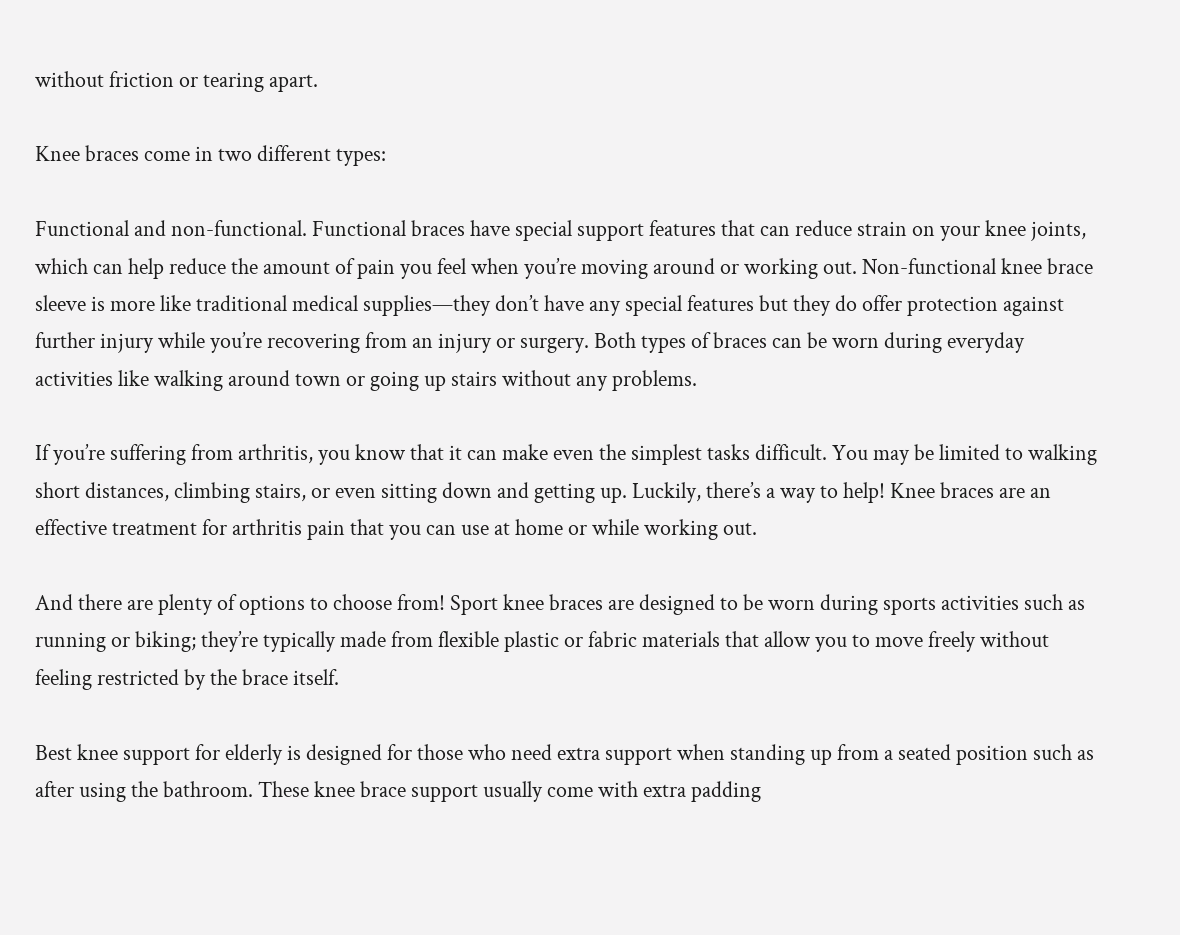without friction or tearing apart.

Knee braces come in two different types:

Functional and non-functional. Functional braces have special support features that can reduce strain on your knee joints, which can help reduce the amount of pain you feel when you’re moving around or working out. Non-functional knee brace sleeve is more like traditional medical supplies—they don’t have any special features but they do offer protection against further injury while you’re recovering from an injury or surgery. Both types of braces can be worn during everyday activities like walking around town or going up stairs without any problems.

If you’re suffering from arthritis, you know that it can make even the simplest tasks difficult. You may be limited to walking short distances, climbing stairs, or even sitting down and getting up. Luckily, there’s a way to help! Knee braces are an effective treatment for arthritis pain that you can use at home or while working out.

And there are plenty of options to choose from! Sport knee braces are designed to be worn during sports activities such as running or biking; they’re typically made from flexible plastic or fabric materials that allow you to move freely without feeling restricted by the brace itself.

Best knee support for elderly is designed for those who need extra support when standing up from a seated position such as after using the bathroom. These knee brace support usually come with extra padding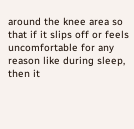around the knee area so that if it slips off or feels uncomfortable for any reason like during sleep, then it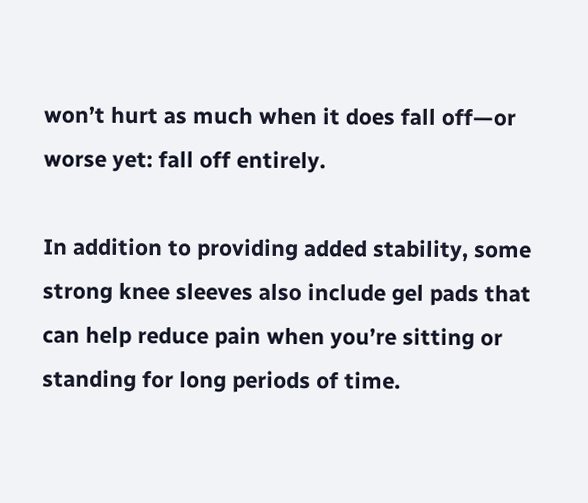won’t hurt as much when it does fall off—or worse yet: fall off entirely.

In addition to providing added stability, some strong knee sleeves also include gel pads that can help reduce pain when you’re sitting or standing for long periods of time.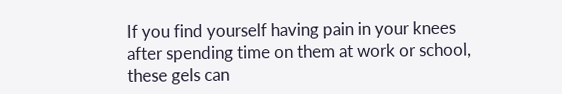If you find yourself having pain in your knees after spending time on them at work or school, these gels can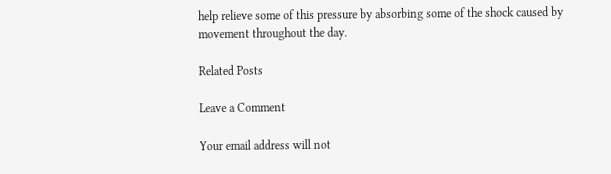help relieve some of this pressure by absorbing some of the shock caused by movement throughout the day.

Related Posts

Leave a Comment

Your email address will not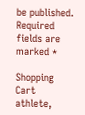be published. Required fields are marked *

Shopping Cart
athlete,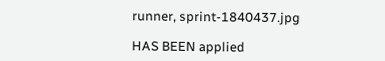runner, sprint-1840437.jpg

HAS BEEN applied